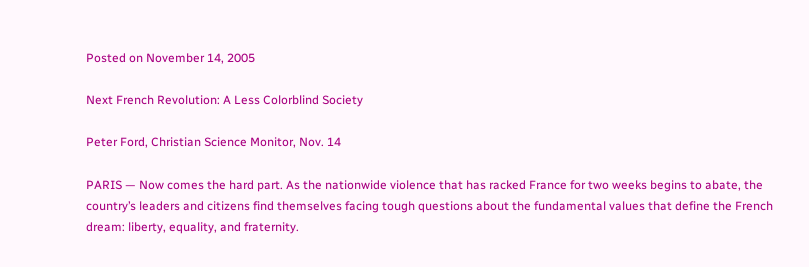Posted on November 14, 2005

Next French Revolution: A Less Colorblind Society

Peter Ford, Christian Science Monitor, Nov. 14

PARIS — Now comes the hard part. As the nationwide violence that has racked France for two weeks begins to abate, the country’s leaders and citizens find themselves facing tough questions about the fundamental values that define the French dream: liberty, equality, and fraternity.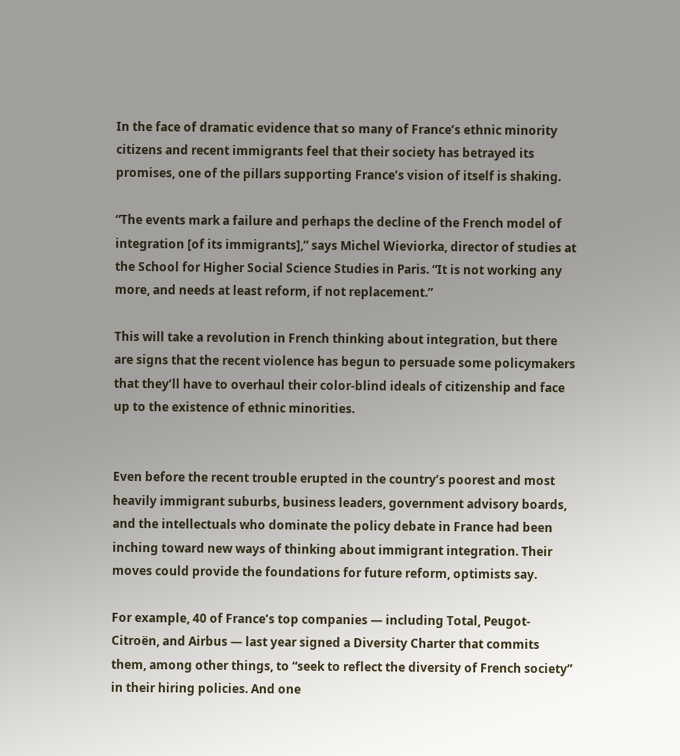In the face of dramatic evidence that so many of France’s ethnic minority citizens and recent immigrants feel that their society has betrayed its promises, one of the pillars supporting France’s vision of itself is shaking.

“The events mark a failure and perhaps the decline of the French model of integration [of its immigrants],” says Michel Wieviorka, director of studies at the School for Higher Social Science Studies in Paris. “It is not working any more, and needs at least reform, if not replacement.”

This will take a revolution in French thinking about integration, but there are signs that the recent violence has begun to persuade some policymakers that they’ll have to overhaul their color-blind ideals of citizenship and face up to the existence of ethnic minorities.


Even before the recent trouble erupted in the country’s poorest and most heavily immigrant suburbs, business leaders, government advisory boards, and the intellectuals who dominate the policy debate in France had been inching toward new ways of thinking about immigrant integration. Their moves could provide the foundations for future reform, optimists say.

For example, 40 of France’s top companies — including Total, Peugot-Citroën, and Airbus — last year signed a Diversity Charter that commits them, among other things, to “seek to reflect the diversity of French society” in their hiring policies. And one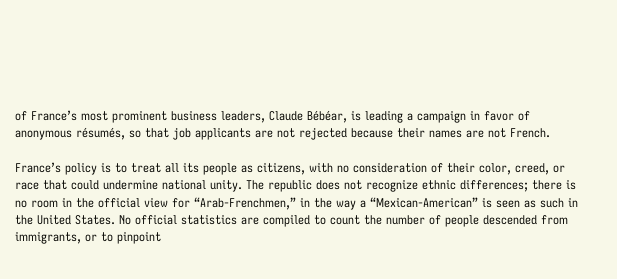of France’s most prominent business leaders, Claude Bébéar, is leading a campaign in favor of anonymous résumés, so that job applicants are not rejected because their names are not French.

France’s policy is to treat all its people as citizens, with no consideration of their color, creed, or race that could undermine national unity. The republic does not recognize ethnic differences; there is no room in the official view for “Arab-Frenchmen,” in the way a “Mexican-American” is seen as such in the United States. No official statistics are compiled to count the number of people descended from immigrants, or to pinpoint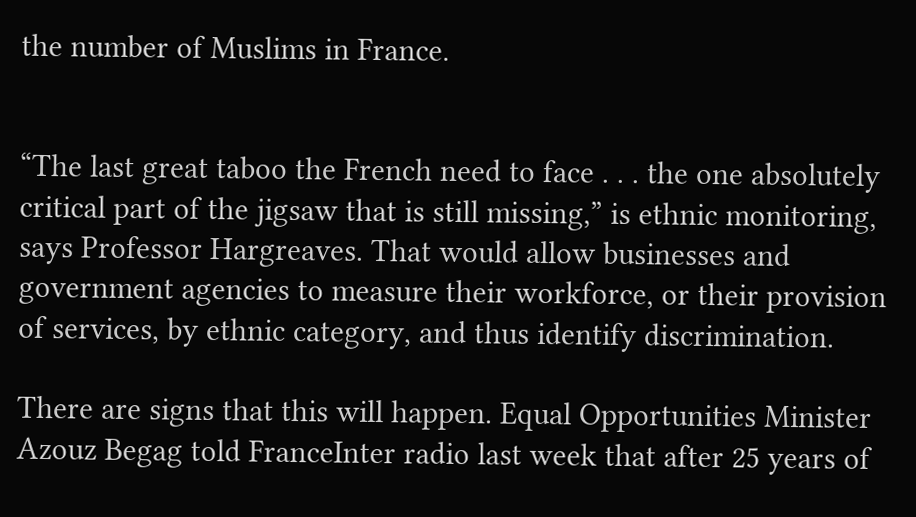the number of Muslims in France.


“The last great taboo the French need to face . . . the one absolutely critical part of the jigsaw that is still missing,” is ethnic monitoring, says Professor Hargreaves. That would allow businesses and government agencies to measure their workforce, or their provision of services, by ethnic category, and thus identify discrimination.

There are signs that this will happen. Equal Opportunities Minister Azouz Begag told FranceInter radio last week that after 25 years of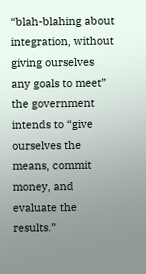“blah-blahing about integration, without giving ourselves any goals to meet” the government intends to “give ourselves the means, commit money, and evaluate the results.”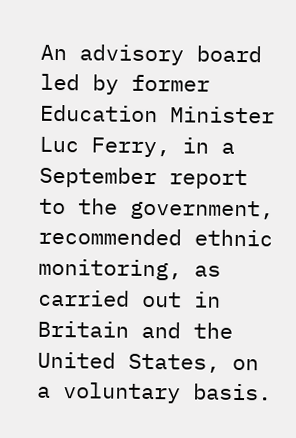An advisory board led by former Education Minister Luc Ferry, in a September report to the government, recommended ethnic monitoring, as carried out in Britain and the United States, on a voluntary basis.